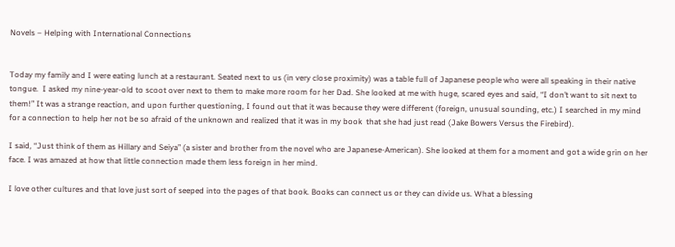Novels – Helping with International Connections


Today my family and I were eating lunch at a restaurant. Seated next to us (in very close proximity) was a table full of Japanese people who were all speaking in their native tongue.  I asked my nine-year-old to scoot over next to them to make more room for her Dad. She looked at me with huge, scared eyes and said, “I don’t want to sit next to them!” It was a strange reaction, and upon further questioning, I found out that it was because they were different (foreign, unusual sounding, etc.) I searched in my mind for a connection to help her not be so afraid of the unknown and realized that it was in my book  that she had just read (Jake Bowers Versus the Firebird).

I said, “Just think of them as Hillary and Seiya” (a sister and brother from the novel who are Japanese-American). She looked at them for a moment and got a wide grin on her face. I was amazed at how that little connection made them less foreign in her mind.

I love other cultures and that love just sort of seeped into the pages of that book. Books can connect us or they can divide us. What a blessing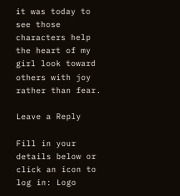it was today to see those characters help the heart of my girl look toward others with joy rather than fear.

Leave a Reply

Fill in your details below or click an icon to log in: Logo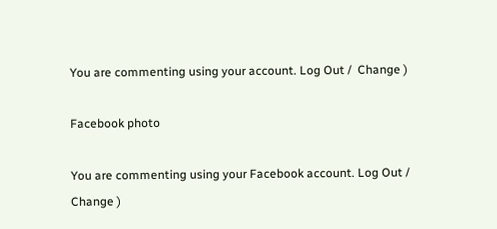You are commenting using your account. Log Out /  Change )

Facebook photo

You are commenting using your Facebook account. Log Out /  Change )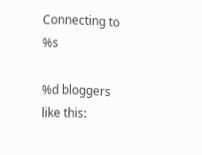Connecting to %s

%d bloggers like this: